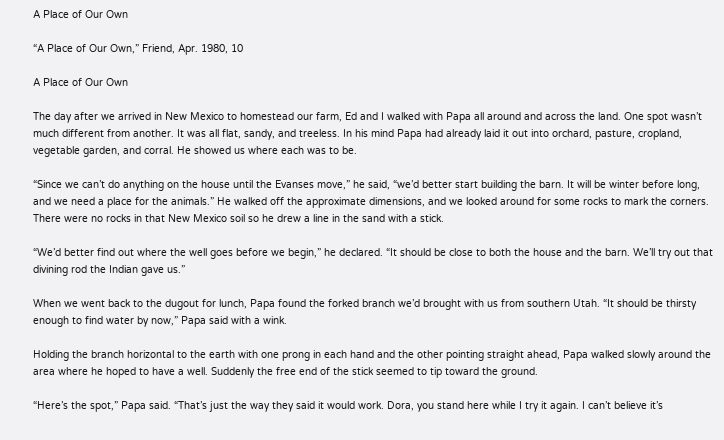A Place of Our Own

“A Place of Our Own,” Friend, Apr. 1980, 10

A Place of Our Own

The day after we arrived in New Mexico to homestead our farm, Ed and I walked with Papa all around and across the land. One spot wasn’t much different from another. It was all flat, sandy, and treeless. In his mind Papa had already laid it out into orchard, pasture, cropland, vegetable garden, and corral. He showed us where each was to be.

“Since we can’t do anything on the house until the Evanses move,” he said, “we’d better start building the barn. It will be winter before long, and we need a place for the animals.” He walked off the approximate dimensions, and we looked around for some rocks to mark the corners. There were no rocks in that New Mexico soil so he drew a line in the sand with a stick.

“We’d better find out where the well goes before we begin,” he declared. “It should be close to both the house and the barn. We’ll try out that divining rod the Indian gave us.”

When we went back to the dugout for lunch, Papa found the forked branch we’d brought with us from southern Utah. “It should be thirsty enough to find water by now,” Papa said with a wink.

Holding the branch horizontal to the earth with one prong in each hand and the other pointing straight ahead, Papa walked slowly around the area where he hoped to have a well. Suddenly the free end of the stick seemed to tip toward the ground.

“Here’s the spot,” Papa said. “That’s just the way they said it would work. Dora, you stand here while I try it again. I can’t believe it’s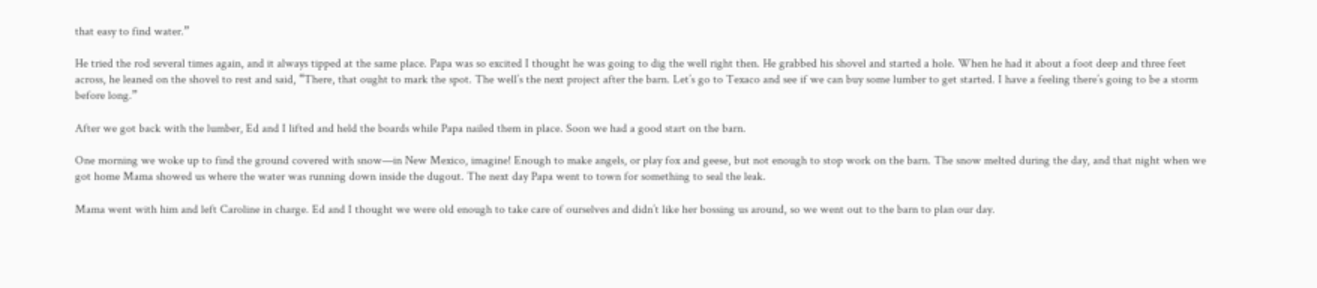that easy to find water.”

He tried the rod several times again, and it always tipped at the same place. Papa was so excited I thought he was going to dig the well right then. He grabbed his shovel and started a hole. When he had it about a foot deep and three feet across, he leaned on the shovel to rest and said, “There, that ought to mark the spot. The well’s the next project after the barn. Let’s go to Texaco and see if we can buy some lumber to get started. I have a feeling there’s going to be a storm before long.”

After we got back with the lumber, Ed and I lifted and held the boards while Papa nailed them in place. Soon we had a good start on the barn.

One morning we woke up to find the ground covered with snow—in New Mexico, imagine! Enough to make angels, or play fox and geese, but not enough to stop work on the barn. The snow melted during the day, and that night when we got home Mama showed us where the water was running down inside the dugout. The next day Papa went to town for something to seal the leak.

Mama went with him and left Caroline in charge. Ed and I thought we were old enough to take care of ourselves and didn’t like her bossing us around, so we went out to the barn to plan our day.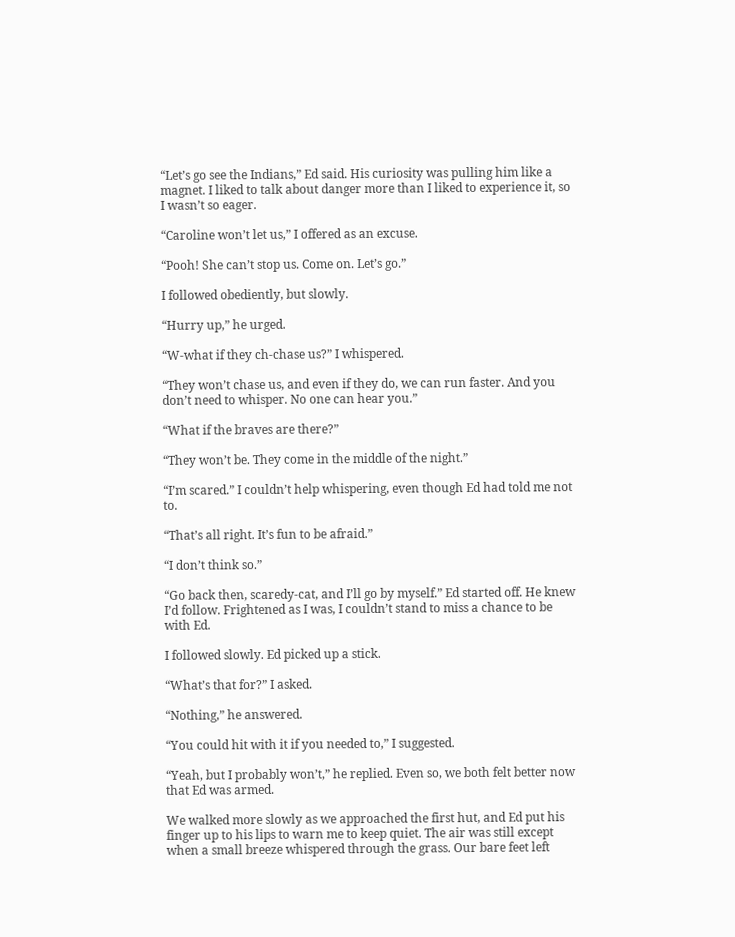“Let’s go see the Indians,” Ed said. His curiosity was pulling him like a magnet. I liked to talk about danger more than I liked to experience it, so I wasn’t so eager.

“Caroline won’t let us,” I offered as an excuse.

“Pooh! She can’t stop us. Come on. Let’s go.”

I followed obediently, but slowly.

“Hurry up,” he urged.

“W-what if they ch-chase us?” I whispered.

“They won’t chase us, and even if they do, we can run faster. And you don’t need to whisper. No one can hear you.”

“What if the braves are there?”

“They won’t be. They come in the middle of the night.”

“I’m scared.” I couldn’t help whispering, even though Ed had told me not to.

“That’s all right. It’s fun to be afraid.”

“I don’t think so.”

“Go back then, scaredy-cat, and I’ll go by myself.” Ed started off. He knew I’d follow. Frightened as I was, I couldn’t stand to miss a chance to be with Ed.

I followed slowly. Ed picked up a stick.

“What’s that for?” I asked.

“Nothing,” he answered.

“You could hit with it if you needed to,” I suggested.

“Yeah, but I probably won’t,” he replied. Even so, we both felt better now that Ed was armed.

We walked more slowly as we approached the first hut, and Ed put his finger up to his lips to warn me to keep quiet. The air was still except when a small breeze whispered through the grass. Our bare feet left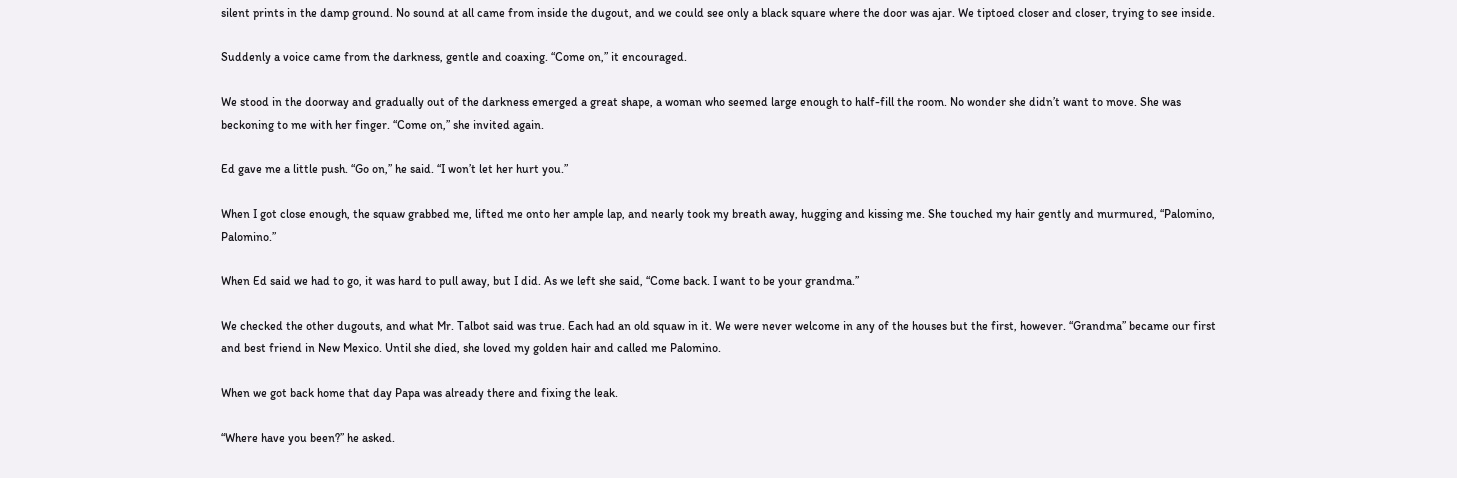silent prints in the damp ground. No sound at all came from inside the dugout, and we could see only a black square where the door was ajar. We tiptoed closer and closer, trying to see inside.

Suddenly a voice came from the darkness, gentle and coaxing. “Come on,” it encouraged.

We stood in the doorway and gradually out of the darkness emerged a great shape, a woman who seemed large enough to half-fill the room. No wonder she didn’t want to move. She was beckoning to me with her finger. “Come on,” she invited again.

Ed gave me a little push. “Go on,” he said. “I won’t let her hurt you.”

When I got close enough, the squaw grabbed me, lifted me onto her ample lap, and nearly took my breath away, hugging and kissing me. She touched my hair gently and murmured, “Palomino, Palomino.”

When Ed said we had to go, it was hard to pull away, but I did. As we left she said, “Come back. I want to be your grandma.”

We checked the other dugouts, and what Mr. Talbot said was true. Each had an old squaw in it. We were never welcome in any of the houses but the first, however. “Grandma” became our first and best friend in New Mexico. Until she died, she loved my golden hair and called me Palomino.

When we got back home that day Papa was already there and fixing the leak.

“Where have you been?” he asked.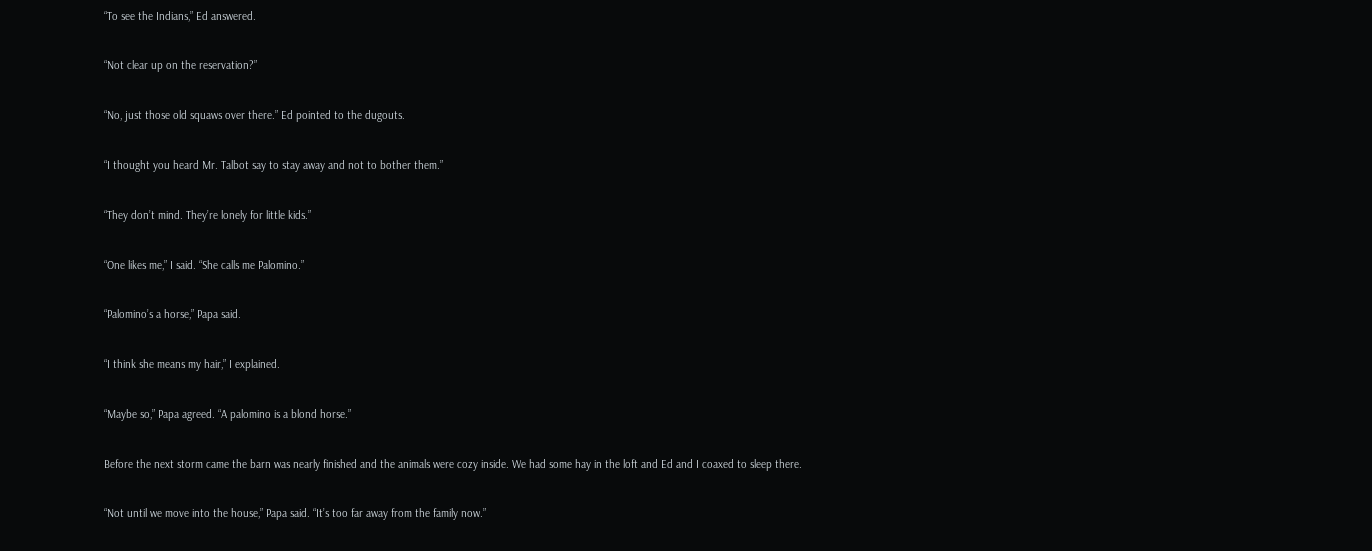“To see the Indians,” Ed answered.

“Not clear up on the reservation?”

“No, just those old squaws over there.” Ed pointed to the dugouts.

“I thought you heard Mr. Talbot say to stay away and not to bother them.”

“They don’t mind. They’re lonely for little kids.”

“One likes me,” I said. “She calls me Palomino.”

“Palomino’s a horse,” Papa said.

“I think she means my hair,” I explained.

“Maybe so,” Papa agreed. “A palomino is a blond horse.”

Before the next storm came the barn was nearly finished and the animals were cozy inside. We had some hay in the loft and Ed and I coaxed to sleep there.

“Not until we move into the house,” Papa said. “It’s too far away from the family now.”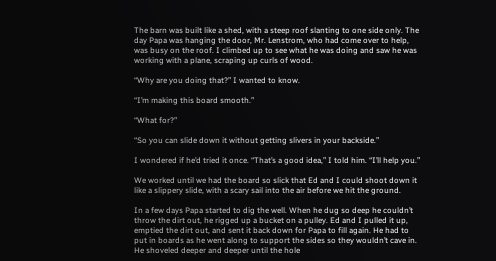The barn was built like a shed, with a steep roof slanting to one side only. The day Papa was hanging the door, Mr. Lenstrom, who had come over to help, was busy on the roof. I climbed up to see what he was doing and saw he was working with a plane, scraping up curls of wood.

“Why are you doing that?” I wanted to know.

“I’m making this board smooth.”

“What for?”

“So you can slide down it without getting slivers in your backside.”

I wondered if he’d tried it once. “That’s a good idea,” I told him. “I’ll help you.”

We worked until we had the board so slick that Ed and I could shoot down it like a slippery slide, with a scary sail into the air before we hit the ground.

In a few days Papa started to dig the well. When he dug so deep he couldn’t throw the dirt out, he rigged up a bucket on a pulley. Ed and I pulled it up, emptied the dirt out, and sent it back down for Papa to fill again. He had to put in boards as he went along to support the sides so they wouldn’t cave in. He shoveled deeper and deeper until the hole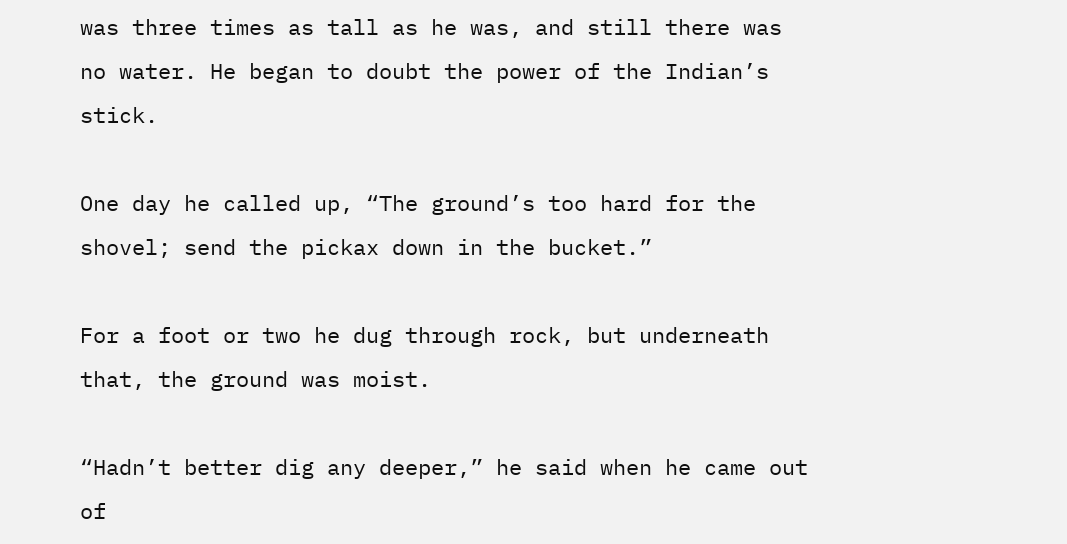was three times as tall as he was, and still there was no water. He began to doubt the power of the Indian’s stick.

One day he called up, “The ground’s too hard for the shovel; send the pickax down in the bucket.”

For a foot or two he dug through rock, but underneath that, the ground was moist.

“Hadn’t better dig any deeper,” he said when he came out of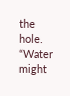the hole. “Water might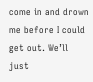come in and drown me before I could get out. We’ll just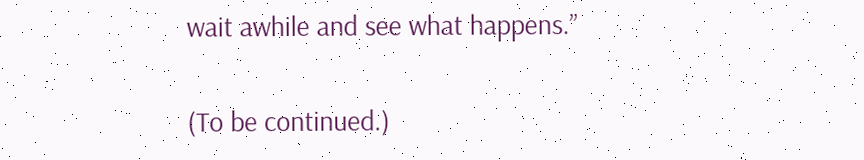wait awhile and see what happens.”

(To be continued.)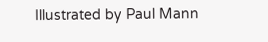Illustrated by Paul Mann